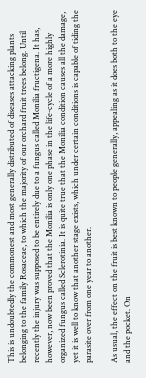This is undoubtedly the commonest and most generally distributed of diseases attacking plants belonging to the family Rosaceae, to which the majority of our orchard fruit trees belong. Until recently the injury was supposed to be entirely due to a fungus called Monilia fructigena. It has, however, now been proved that the Monilia is only one phase in the life-cycle of a more highly organized fungus called Sclerotinia. It is quite true that the Monilia condition causes all the damage, yet it is well to know that another stage exists, which under certain conditions is capable of tiding the parasite over from one year to another.

As usual, the effect on the fruit is best known to people generally, appealing as it does both to the eye and the pocket. On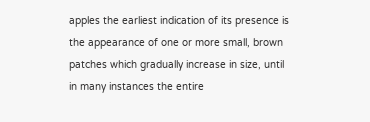apples the earliest indication of its presence is the appearance of one or more small, brown patches which gradually increase in size, until in many instances the entire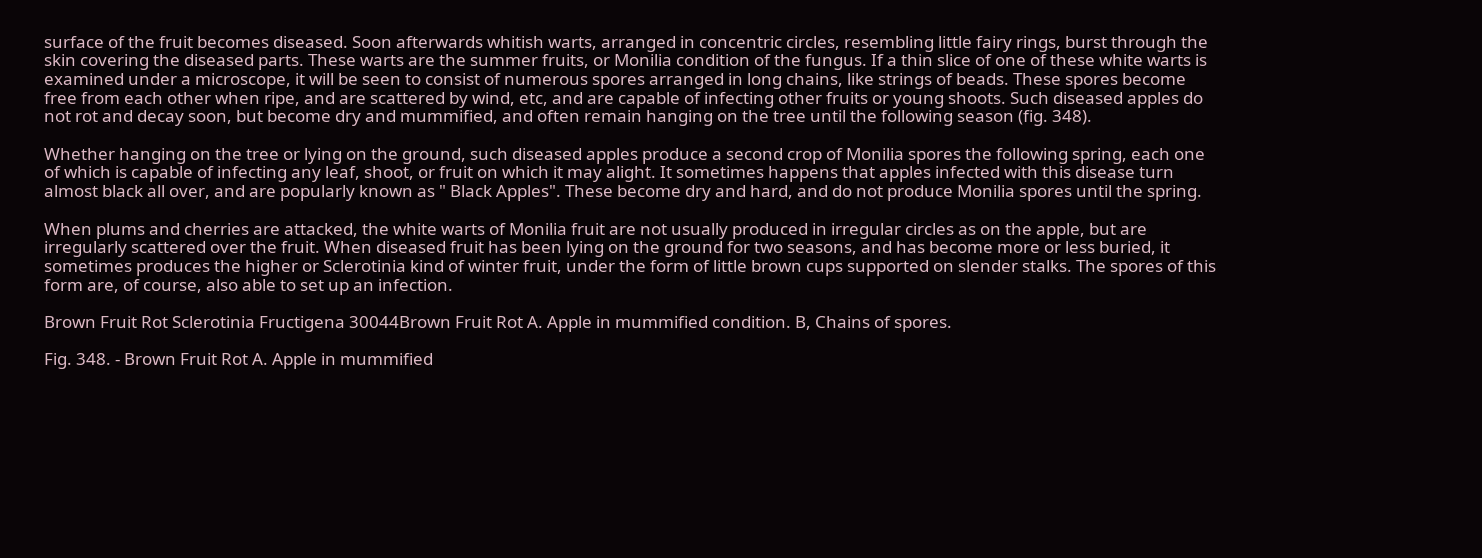surface of the fruit becomes diseased. Soon afterwards whitish warts, arranged in concentric circles, resembling little fairy rings, burst through the skin covering the diseased parts. These warts are the summer fruits, or Monilia condition of the fungus. If a thin slice of one of these white warts is examined under a microscope, it will be seen to consist of numerous spores arranged in long chains, like strings of beads. These spores become free from each other when ripe, and are scattered by wind, etc, and are capable of infecting other fruits or young shoots. Such diseased apples do not rot and decay soon, but become dry and mummified, and often remain hanging on the tree until the following season (fig. 348).

Whether hanging on the tree or lying on the ground, such diseased apples produce a second crop of Monilia spores the following spring, each one of which is capable of infecting any leaf, shoot, or fruit on which it may alight. It sometimes happens that apples infected with this disease turn almost black all over, and are popularly known as " Black Apples". These become dry and hard, and do not produce Monilia spores until the spring.

When plums and cherries are attacked, the white warts of Monilia fruit are not usually produced in irregular circles as on the apple, but are irregularly scattered over the fruit. When diseased fruit has been lying on the ground for two seasons, and has become more or less buried, it sometimes produces the higher or Sclerotinia kind of winter fruit, under the form of little brown cups supported on slender stalks. The spores of this form are, of course, also able to set up an infection.

Brown Fruit Rot Sclerotinia Fructigena 30044Brown Fruit Rot A. Apple in mummified condition. B, Chains of spores.

Fig. 348. - Brown Fruit Rot A. Apple in mummified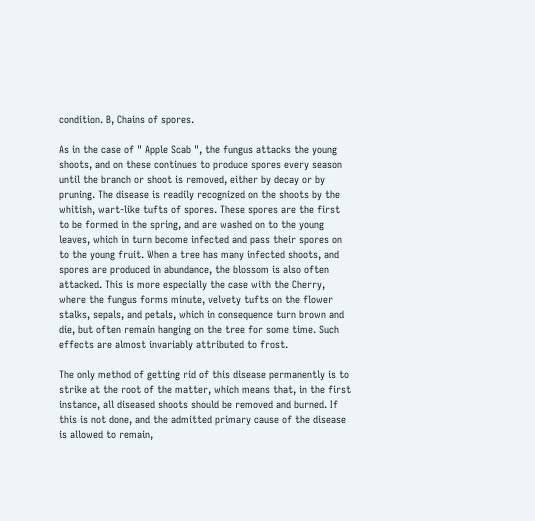condition. B, Chains of spores.

As in the case of " Apple Scab ", the fungus attacks the young shoots, and on these continues to produce spores every season until the branch or shoot is removed, either by decay or by pruning. The disease is readily recognized on the shoots by the whitish, wart-like tufts of spores. These spores are the first to be formed in the spring, and are washed on to the young leaves, which in turn become infected and pass their spores on to the young fruit. When a tree has many infected shoots, and spores are produced in abundance, the blossom is also often attacked. This is more especially the case with the Cherry, where the fungus forms minute, velvety tufts on the flower stalks, sepals, and petals, which in consequence turn brown and die, but often remain hanging on the tree for some time. Such effects are almost invariably attributed to frost.

The only method of getting rid of this disease permanently is to strike at the root of the matter, which means that, in the first instance, all diseased shoots should be removed and burned. If this is not done, and the admitted primary cause of the disease is allowed to remain,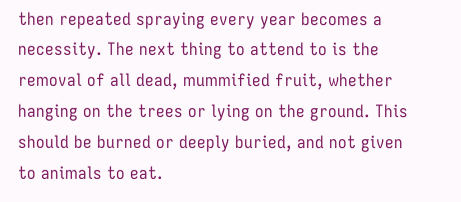then repeated spraying every year becomes a necessity. The next thing to attend to is the removal of all dead, mummified fruit, whether hanging on the trees or lying on the ground. This should be burned or deeply buried, and not given to animals to eat.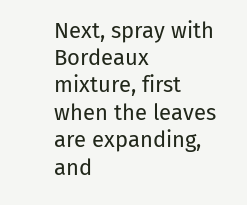Next, spray with Bordeaux mixture, first when the leaves are expanding, and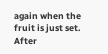again when the fruit is just set. After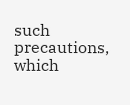such precautions, which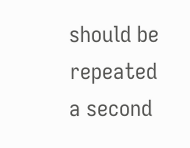should be repeated a second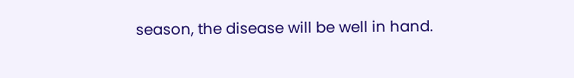season, the disease will be well in hand.